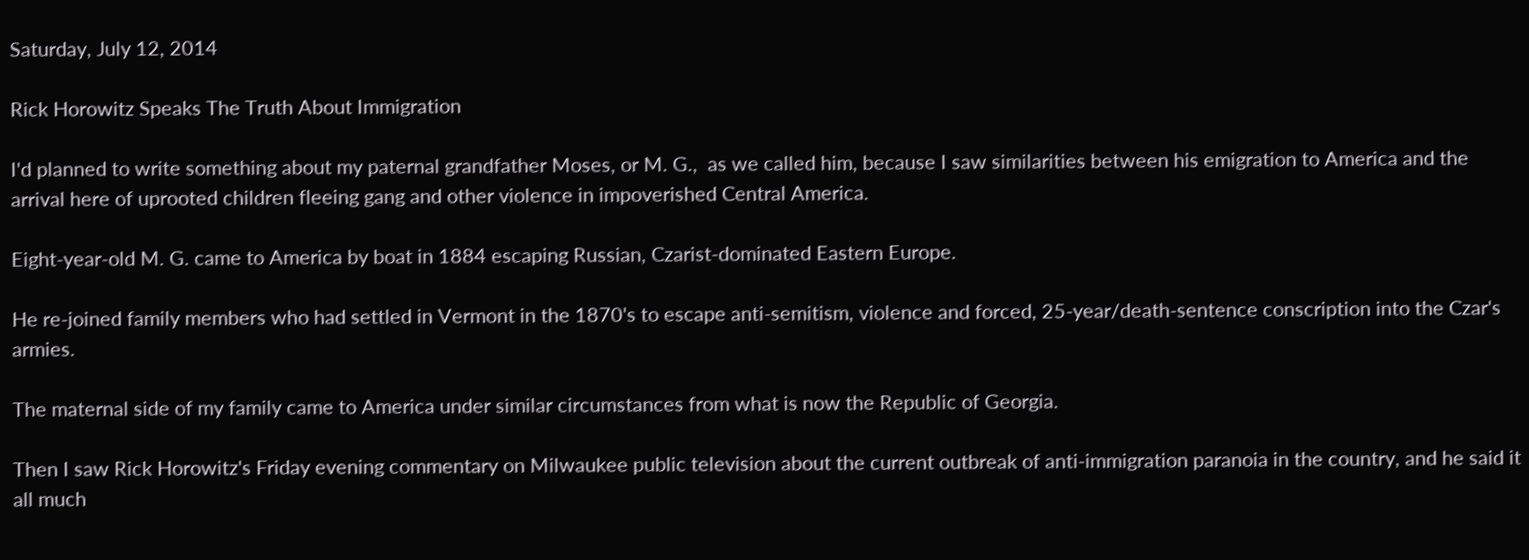Saturday, July 12, 2014

Rick Horowitz Speaks The Truth About Immigration

I'd planned to write something about my paternal grandfather Moses, or M. G.,  as we called him, because I saw similarities between his emigration to America and the arrival here of uprooted children fleeing gang and other violence in impoverished Central America.

Eight-year-old M. G. came to America by boat in 1884 escaping Russian, Czarist-dominated Eastern Europe.

He re-joined family members who had settled in Vermont in the 1870's to escape anti-semitism, violence and forced, 25-year/death-sentence conscription into the Czar's armies.

The maternal side of my family came to America under similar circumstances from what is now the Republic of Georgia.

Then I saw Rick Horowitz's Friday evening commentary on Milwaukee public television about the current outbreak of anti-immigration paranoia in the country, and he said it all much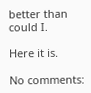better than could I.

Here it is.

No comments: